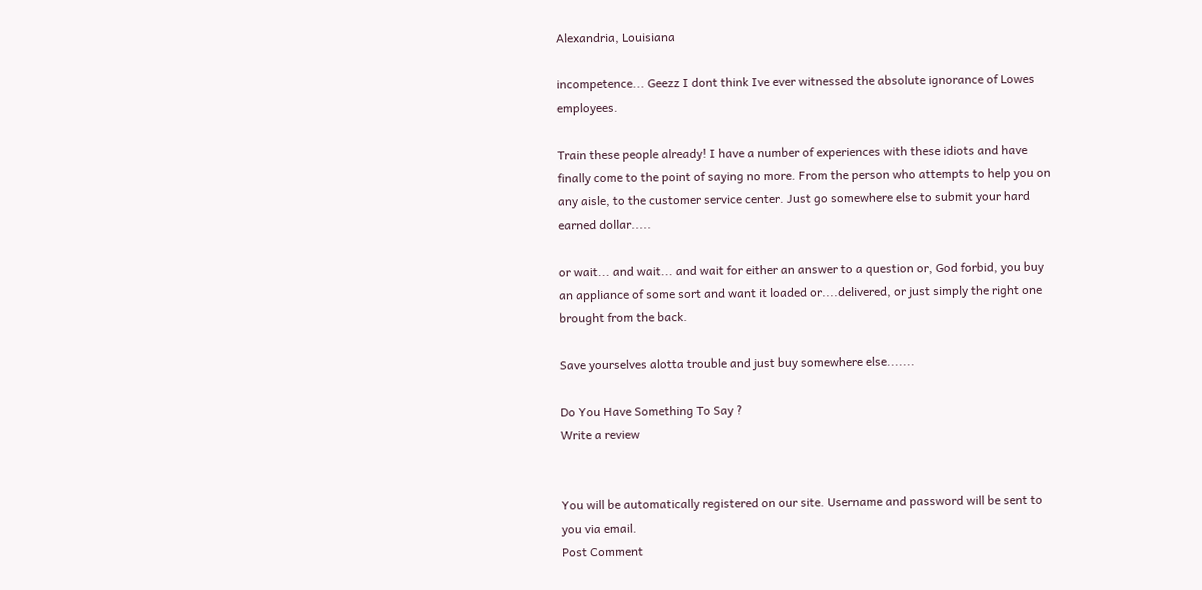Alexandria, Louisiana

incompetence... Geezz I dont think Ive ever witnessed the absolute ignorance of Lowes employees.

Train these people already! I have a number of experiences with these idiots and have finally come to the point of saying no more. From the person who attempts to help you on any aisle, to the customer service center. Just go somewhere else to submit your hard earned dollar.....

or wait... and wait... and wait for either an answer to a question or, God forbid, you buy an appliance of some sort and want it loaded or....delivered, or just simply the right one brought from the back.

Save yourselves alotta trouble and just buy somewhere else.......

Do You Have Something To Say ?
Write a review


You will be automatically registered on our site. Username and password will be sent to you via email.
Post Comment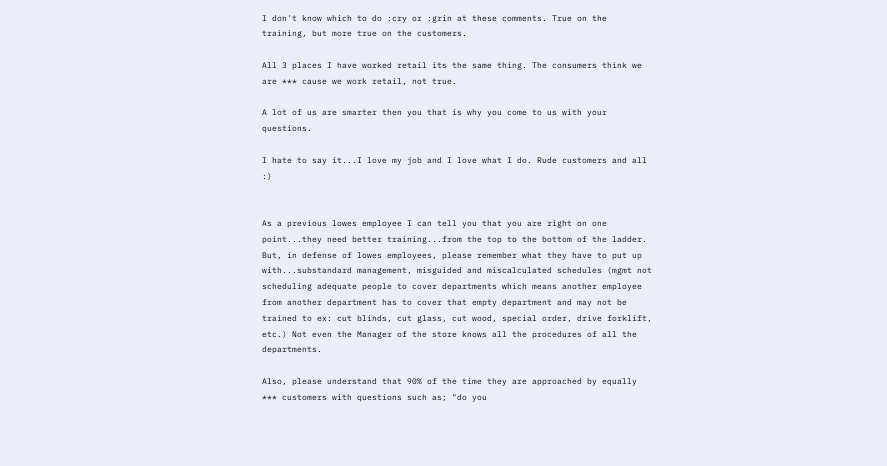I don't know which to do :cry or :grin at these comments. True on the training, but more true on the customers.

All 3 places I have worked retail its the same thing. The consumers think we are *** cause we work retail, not true.

A lot of us are smarter then you that is why you come to us with your questions.

I hate to say it...I love my job and I love what I do. Rude customers and all :)


As a previous lowes employee I can tell you that you are right on one point...they need better training...from the top to the bottom of the ladder. But, in defense of lowes employees, please remember what they have to put up with...substandard management, misguided and miscalculated schedules (mgmt not scheduling adequate people to cover departments which means another employee from another department has to cover that empty department and may not be trained to ex: cut blinds, cut glass, cut wood, special order, drive forklift, etc.) Not even the Manager of the store knows all the procedures of all the departments.

Also, please understand that 90% of the time they are approached by equally *** customers with questions such as; "do you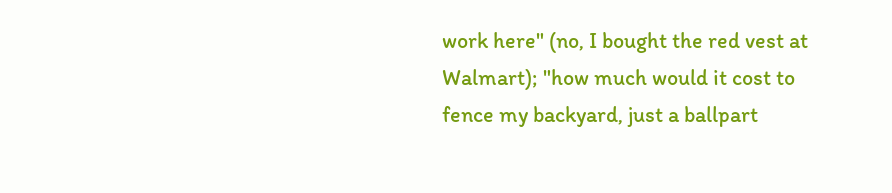work here" (no, I bought the red vest at Walmart); "how much would it cost to fence my backyard, just a ballpart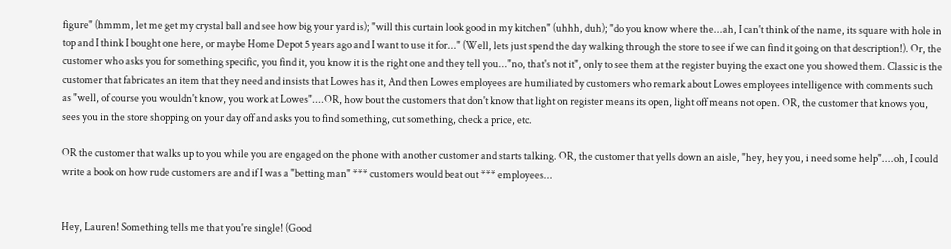figure" (hmmm, let me get my crystal ball and see how big your yard is); "will this curtain look good in my kitchen" (uhhh, duh); "do you know where the...ah, I can't think of the name, its square with hole in top and I think I bought one here, or maybe Home Depot 5 years ago and I want to use it for..." (Well, lets just spend the day walking through the store to see if we can find it going on that description!). Or, the customer who asks you for something specific, you find it, you know it is the right one and they tell you..."no, that's not it", only to see them at the register buying the exact one you showed them. Classic is the customer that fabricates an item that they need and insists that Lowes has it, And then Lowes employees are humiliated by customers who remark about Lowes employees intelligence with comments such as "well, of course you wouldn't know, you work at Lowes"....OR, how bout the customers that don't know that light on register means its open, light off means not open. OR, the customer that knows you, sees you in the store shopping on your day off and asks you to find something, cut something, check a price, etc.

OR the customer that walks up to you while you are engaged on the phone with another customer and starts talking. OR, the customer that yells down an aisle, "hey, hey you, i need some help"....oh, I could write a book on how rude customers are and if I was a "betting man" *** customers would beat out *** employees...


Hey, Lauren! Something tells me that you're single! (Good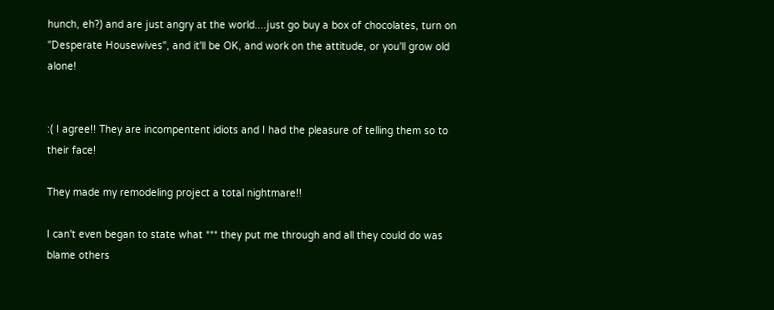hunch, eh?) and are just angry at the world....just go buy a box of chocolates, turn on "Desperate Housewives", and it'll be OK, and work on the attitude, or you'll grow old alone!


:( I agree!! They are incompentent idiots and I had the pleasure of telling them so to their face!

They made my remodeling project a total nightmare!!

I can't even began to state what *** they put me through and all they could do was blame others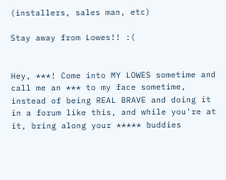(installers, sales man, etc)

Stay away from Lowes!! :(


Hey, ***! Come into MY LOWES sometime and call me an *** to my face sometime, instead of being REAL BRAVE and doing it in a forum like this, and while you're at it, bring along your ***** buddies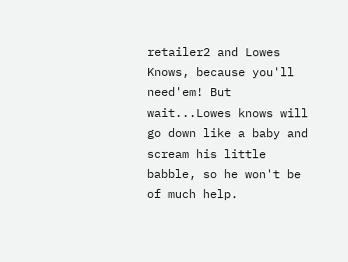retailer2 and Lowes Knows, because you'll need'em! But wait...Lowes knows will go down like a baby and scream his little babble, so he won't be of much help.